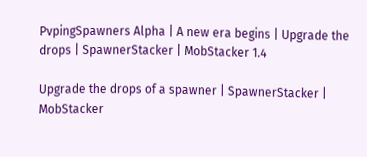PvpingSpawners Alpha | A new era begins | Upgrade the drops | SpawnerStacker | MobStacker 1.4

Upgrade the drops of a spawner | SpawnerStacker | MobStacker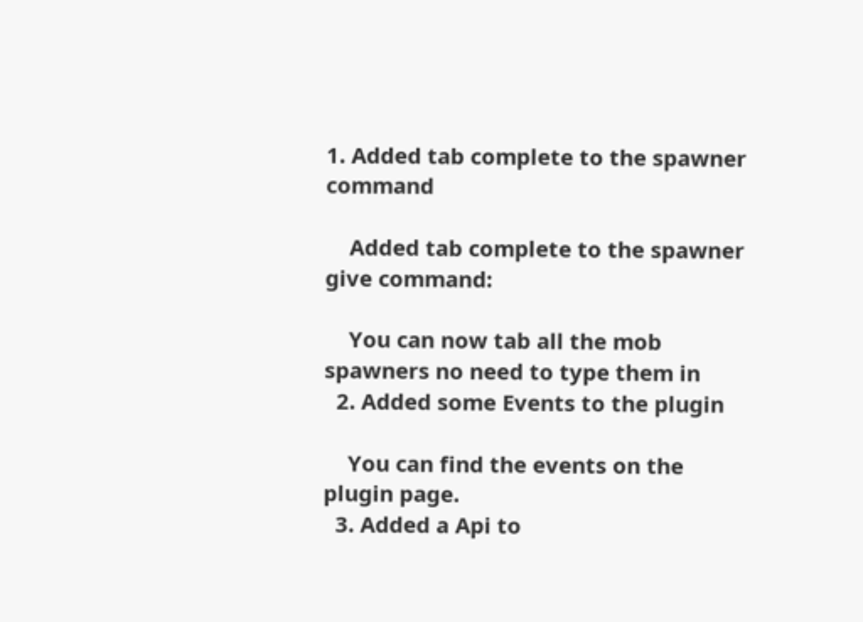1. Added tab complete to the spawner command

    Added tab complete to the spawner give command:

    You can now tab all the mob spawners no need to type them in
  2. Added some Events to the plugin

    You can find the events on the plugin page.
  3. Added a Api to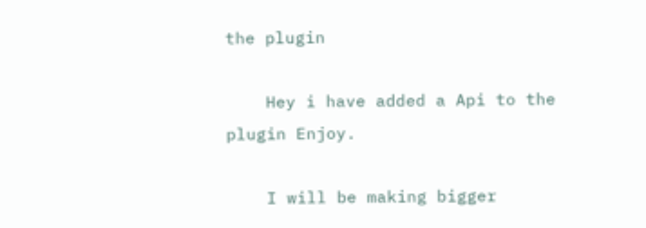the plugin

    Hey i have added a Api to the plugin Enjoy.

    I will be making bigger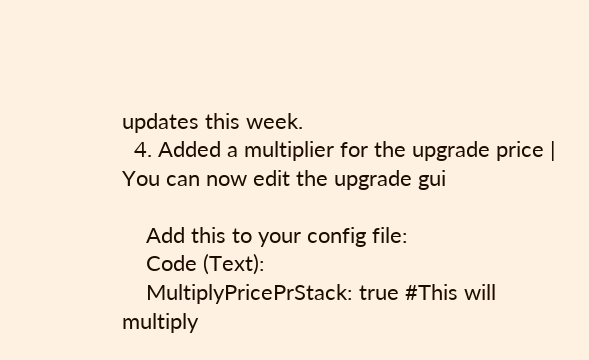updates this week.
  4. Added a multiplier for the upgrade price | You can now edit the upgrade gui

    Add this to your config file:
    Code (Text):
    MultiplyPricePrStack: true #This will multiply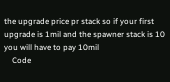the upgrade price pr stack so if your first upgrade is 1mil and the spawner stack is 10 you will have to pay 10mil
    Code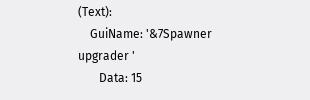(Text):
    GuiName: '&7Spawner upgrader '
       Data: 15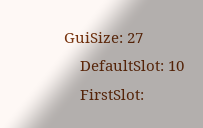GuiSize: 27
    DefaultSlot: 10
    FirstSlot: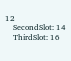12
    SecondSlot: 14
    ThirdSlot: 16